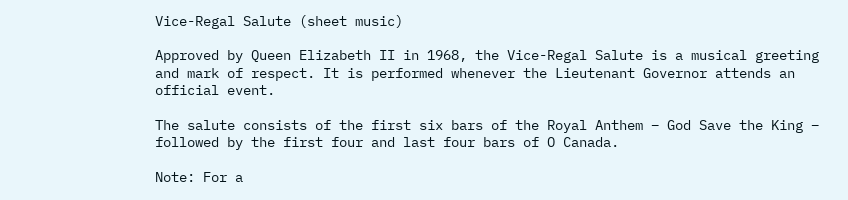Vice-Regal Salute (sheet music)

Approved by Queen Elizabeth II in 1968, the Vice-Regal Salute is a musical greeting and mark of respect. It is performed whenever the Lieutenant Governor attends an official event.

The salute consists of the first six bars of the Royal Anthem – God Save the King – followed by the first four and last four bars of O Canada.

Note: For a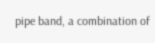pipe band, a combination of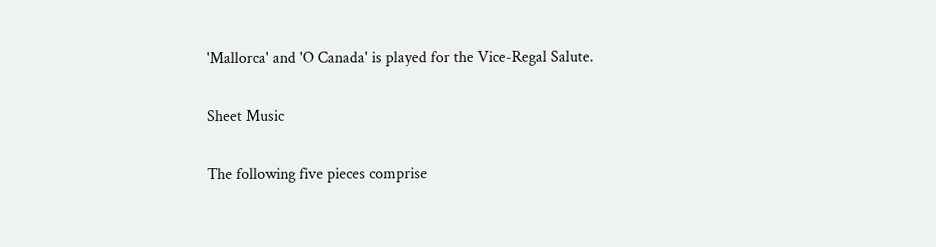'Mallorca' and 'O Canada' is played for the Vice-Regal Salute.

Sheet Music

The following five pieces comprise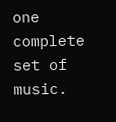one complete set of music.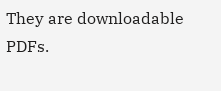They are downloadable PDFs.